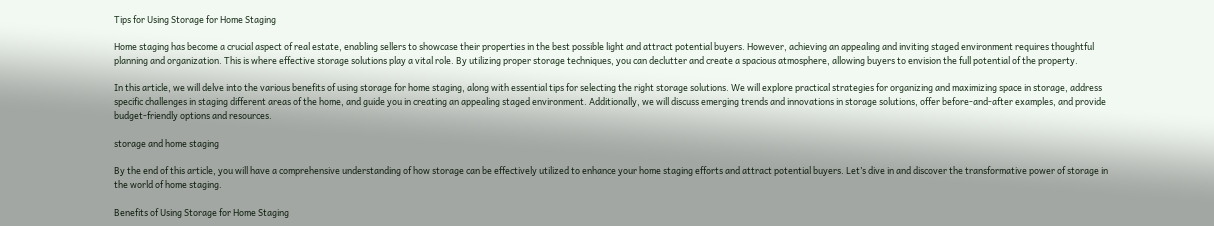Tips for Using Storage for Home Staging

Home staging has become a crucial aspect of real estate, enabling sellers to showcase their properties in the best possible light and attract potential buyers. However, achieving an appealing and inviting staged environment requires thoughtful planning and organization. This is where effective storage solutions play a vital role. By utilizing proper storage techniques, you can declutter and create a spacious atmosphere, allowing buyers to envision the full potential of the property.

In this article, we will delve into the various benefits of using storage for home staging, along with essential tips for selecting the right storage solutions. We will explore practical strategies for organizing and maximizing space in storage, address specific challenges in staging different areas of the home, and guide you in creating an appealing staged environment. Additionally, we will discuss emerging trends and innovations in storage solutions, offer before-and-after examples, and provide budget-friendly options and resources.

storage and home staging

By the end of this article, you will have a comprehensive understanding of how storage can be effectively utilized to enhance your home staging efforts and attract potential buyers. Let’s dive in and discover the transformative power of storage in the world of home staging.

Benefits of Using Storage for Home Staging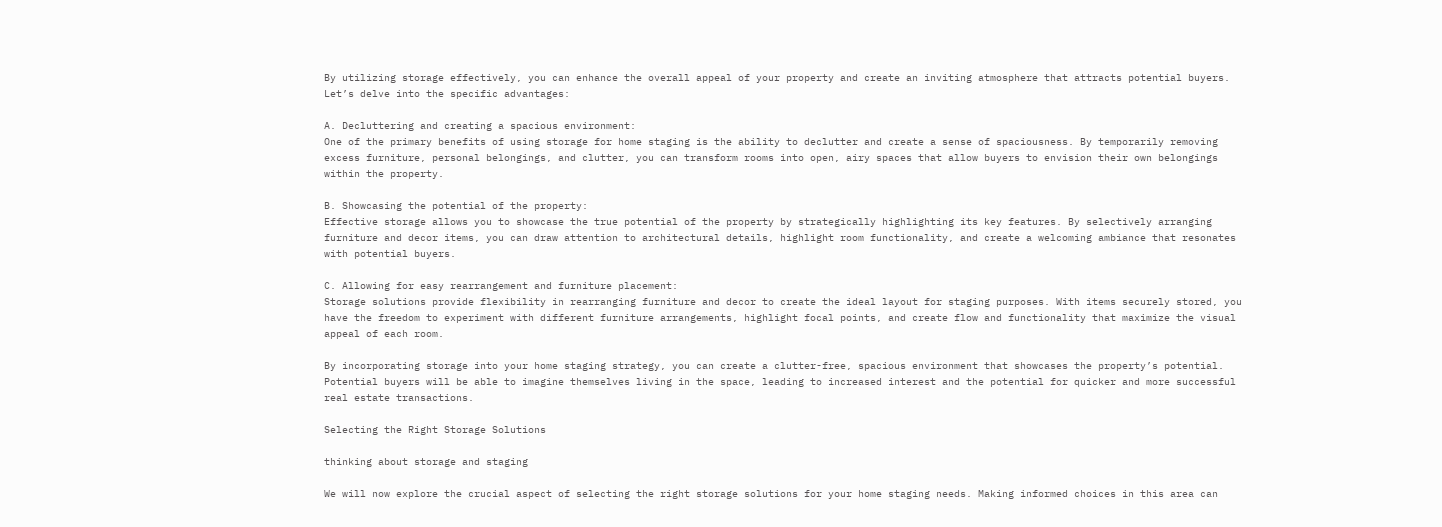By utilizing storage effectively, you can enhance the overall appeal of your property and create an inviting atmosphere that attracts potential buyers. Let’s delve into the specific advantages:

A. Decluttering and creating a spacious environment:
One of the primary benefits of using storage for home staging is the ability to declutter and create a sense of spaciousness. By temporarily removing excess furniture, personal belongings, and clutter, you can transform rooms into open, airy spaces that allow buyers to envision their own belongings within the property.

B. Showcasing the potential of the property:
Effective storage allows you to showcase the true potential of the property by strategically highlighting its key features. By selectively arranging furniture and decor items, you can draw attention to architectural details, highlight room functionality, and create a welcoming ambiance that resonates with potential buyers.

C. Allowing for easy rearrangement and furniture placement:
Storage solutions provide flexibility in rearranging furniture and decor to create the ideal layout for staging purposes. With items securely stored, you have the freedom to experiment with different furniture arrangements, highlight focal points, and create flow and functionality that maximize the visual appeal of each room.

By incorporating storage into your home staging strategy, you can create a clutter-free, spacious environment that showcases the property’s potential. Potential buyers will be able to imagine themselves living in the space, leading to increased interest and the potential for quicker and more successful real estate transactions.

Selecting the Right Storage Solutions

thinking about storage and staging

We will now explore the crucial aspect of selecting the right storage solutions for your home staging needs. Making informed choices in this area can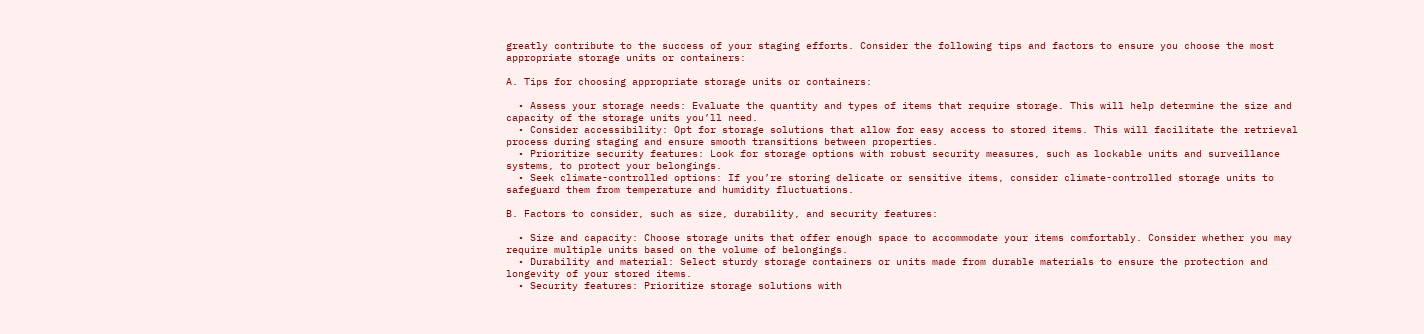greatly contribute to the success of your staging efforts. Consider the following tips and factors to ensure you choose the most appropriate storage units or containers:

A. Tips for choosing appropriate storage units or containers:

  • Assess your storage needs: Evaluate the quantity and types of items that require storage. This will help determine the size and capacity of the storage units you’ll need.
  • Consider accessibility: Opt for storage solutions that allow for easy access to stored items. This will facilitate the retrieval process during staging and ensure smooth transitions between properties.
  • Prioritize security features: Look for storage options with robust security measures, such as lockable units and surveillance systems, to protect your belongings.
  • Seek climate-controlled options: If you’re storing delicate or sensitive items, consider climate-controlled storage units to safeguard them from temperature and humidity fluctuations.

B. Factors to consider, such as size, durability, and security features:

  • Size and capacity: Choose storage units that offer enough space to accommodate your items comfortably. Consider whether you may require multiple units based on the volume of belongings.
  • Durability and material: Select sturdy storage containers or units made from durable materials to ensure the protection and longevity of your stored items.
  • Security features: Prioritize storage solutions with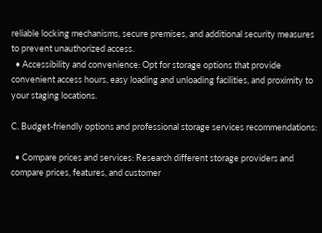reliable locking mechanisms, secure premises, and additional security measures to prevent unauthorized access.
  • Accessibility and convenience: Opt for storage options that provide convenient access hours, easy loading and unloading facilities, and proximity to your staging locations.

C. Budget-friendly options and professional storage services recommendations:

  • Compare prices and services: Research different storage providers and compare prices, features, and customer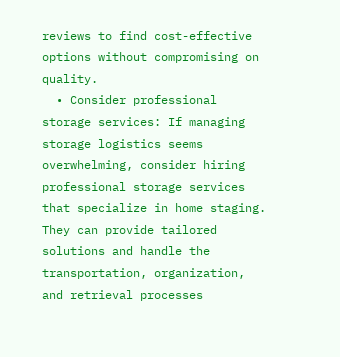reviews to find cost-effective options without compromising on quality.
  • Consider professional storage services: If managing storage logistics seems overwhelming, consider hiring professional storage services that specialize in home staging. They can provide tailored solutions and handle the transportation, organization, and retrieval processes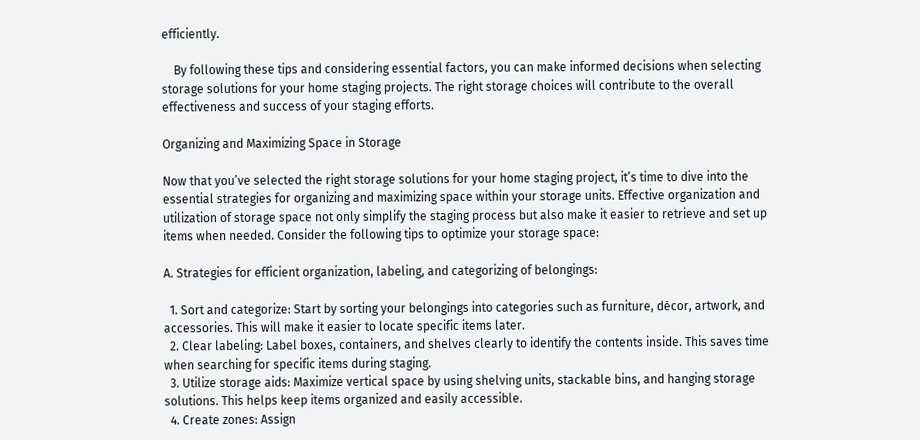efficiently.

    By following these tips and considering essential factors, you can make informed decisions when selecting storage solutions for your home staging projects. The right storage choices will contribute to the overall effectiveness and success of your staging efforts.

Organizing and Maximizing Space in Storage

Now that you’ve selected the right storage solutions for your home staging project, it’s time to dive into the essential strategies for organizing and maximizing space within your storage units. Effective organization and utilization of storage space not only simplify the staging process but also make it easier to retrieve and set up items when needed. Consider the following tips to optimize your storage space:

A. Strategies for efficient organization, labeling, and categorizing of belongings:

  1. Sort and categorize: Start by sorting your belongings into categories such as furniture, décor, artwork, and accessories. This will make it easier to locate specific items later.
  2. Clear labeling: Label boxes, containers, and shelves clearly to identify the contents inside. This saves time when searching for specific items during staging.
  3. Utilize storage aids: Maximize vertical space by using shelving units, stackable bins, and hanging storage solutions. This helps keep items organized and easily accessible.
  4. Create zones: Assign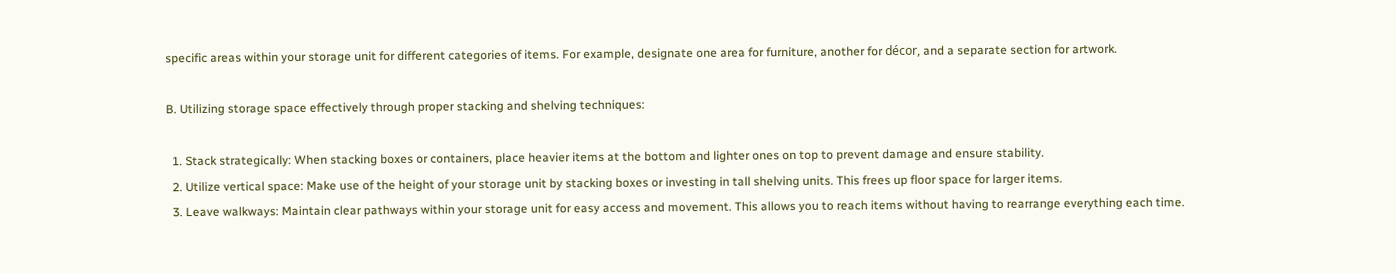specific areas within your storage unit for different categories of items. For example, designate one area for furniture, another for décor, and a separate section for artwork.

B. Utilizing storage space effectively through proper stacking and shelving techniques:

  1. Stack strategically: When stacking boxes or containers, place heavier items at the bottom and lighter ones on top to prevent damage and ensure stability.
  2. Utilize vertical space: Make use of the height of your storage unit by stacking boxes or investing in tall shelving units. This frees up floor space for larger items.
  3. Leave walkways: Maintain clear pathways within your storage unit for easy access and movement. This allows you to reach items without having to rearrange everything each time.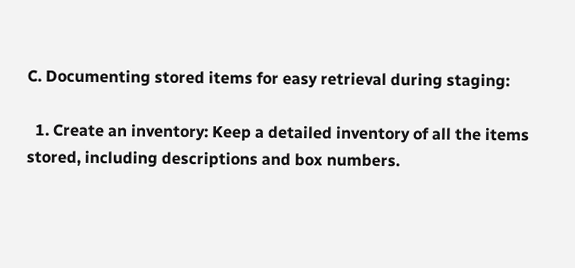C. Documenting stored items for easy retrieval during staging:

  1. Create an inventory: Keep a detailed inventory of all the items stored, including descriptions and box numbers.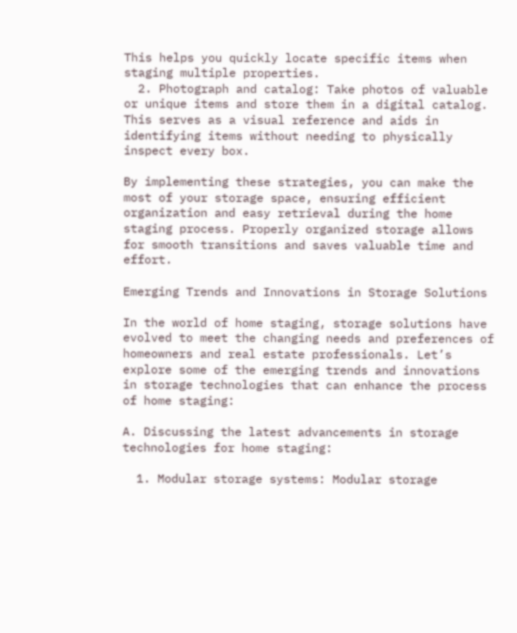This helps you quickly locate specific items when staging multiple properties.
  2. Photograph and catalog: Take photos of valuable or unique items and store them in a digital catalog. This serves as a visual reference and aids in identifying items without needing to physically inspect every box.

By implementing these strategies, you can make the most of your storage space, ensuring efficient organization and easy retrieval during the home staging process. Properly organized storage allows for smooth transitions and saves valuable time and effort.

Emerging Trends and Innovations in Storage Solutions

In the world of home staging, storage solutions have evolved to meet the changing needs and preferences of homeowners and real estate professionals. Let’s explore some of the emerging trends and innovations in storage technologies that can enhance the process of home staging:

A. Discussing the latest advancements in storage technologies for home staging:

  1. Modular storage systems: Modular storage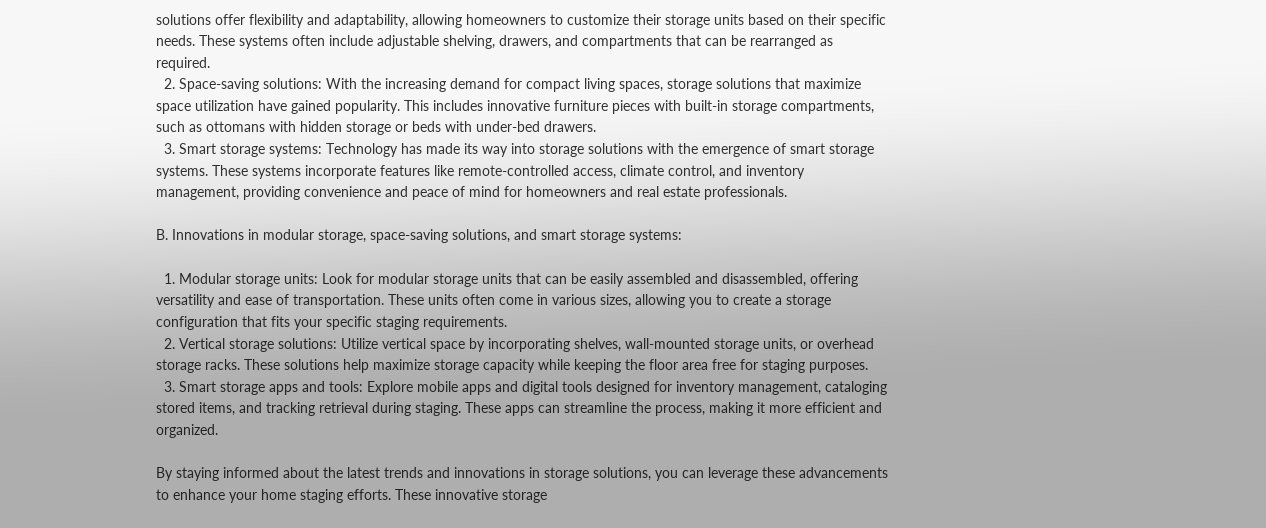solutions offer flexibility and adaptability, allowing homeowners to customize their storage units based on their specific needs. These systems often include adjustable shelving, drawers, and compartments that can be rearranged as required.
  2. Space-saving solutions: With the increasing demand for compact living spaces, storage solutions that maximize space utilization have gained popularity. This includes innovative furniture pieces with built-in storage compartments, such as ottomans with hidden storage or beds with under-bed drawers.
  3. Smart storage systems: Technology has made its way into storage solutions with the emergence of smart storage systems. These systems incorporate features like remote-controlled access, climate control, and inventory management, providing convenience and peace of mind for homeowners and real estate professionals.

B. Innovations in modular storage, space-saving solutions, and smart storage systems:

  1. Modular storage units: Look for modular storage units that can be easily assembled and disassembled, offering versatility and ease of transportation. These units often come in various sizes, allowing you to create a storage configuration that fits your specific staging requirements.
  2. Vertical storage solutions: Utilize vertical space by incorporating shelves, wall-mounted storage units, or overhead storage racks. These solutions help maximize storage capacity while keeping the floor area free for staging purposes.
  3. Smart storage apps and tools: Explore mobile apps and digital tools designed for inventory management, cataloging stored items, and tracking retrieval during staging. These apps can streamline the process, making it more efficient and organized.

By staying informed about the latest trends and innovations in storage solutions, you can leverage these advancements to enhance your home staging efforts. These innovative storage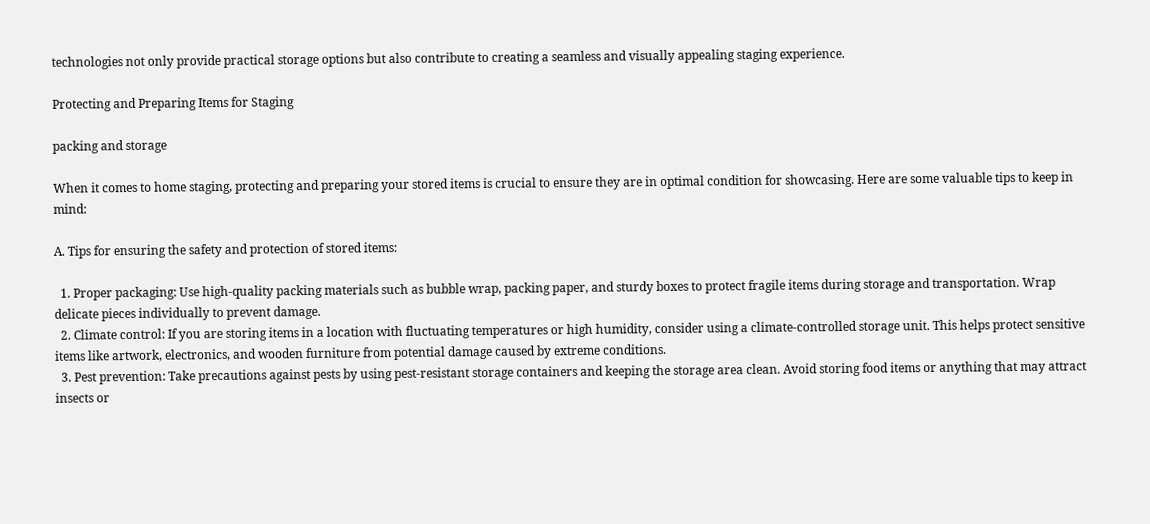technologies not only provide practical storage options but also contribute to creating a seamless and visually appealing staging experience.

Protecting and Preparing Items for Staging

packing and storage

When it comes to home staging, protecting and preparing your stored items is crucial to ensure they are in optimal condition for showcasing. Here are some valuable tips to keep in mind:

A. Tips for ensuring the safety and protection of stored items:

  1. Proper packaging: Use high-quality packing materials such as bubble wrap, packing paper, and sturdy boxes to protect fragile items during storage and transportation. Wrap delicate pieces individually to prevent damage.
  2. Climate control: If you are storing items in a location with fluctuating temperatures or high humidity, consider using a climate-controlled storage unit. This helps protect sensitive items like artwork, electronics, and wooden furniture from potential damage caused by extreme conditions.
  3. Pest prevention: Take precautions against pests by using pest-resistant storage containers and keeping the storage area clean. Avoid storing food items or anything that may attract insects or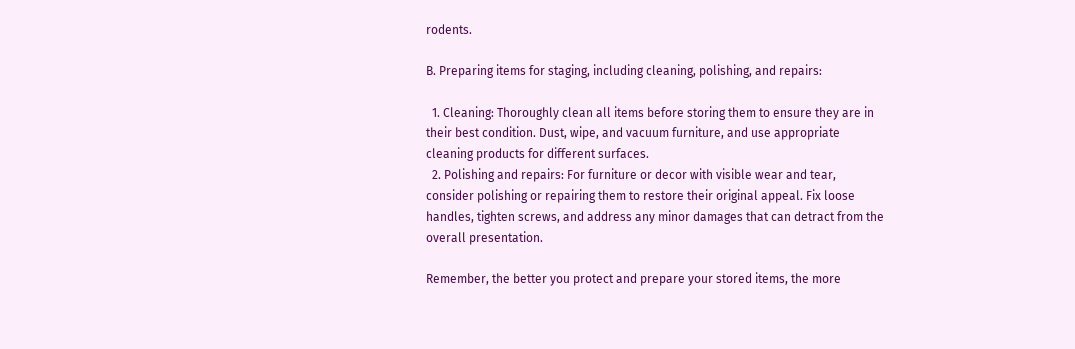rodents.

B. Preparing items for staging, including cleaning, polishing, and repairs:

  1. Cleaning: Thoroughly clean all items before storing them to ensure they are in their best condition. Dust, wipe, and vacuum furniture, and use appropriate cleaning products for different surfaces.
  2. Polishing and repairs: For furniture or decor with visible wear and tear, consider polishing or repairing them to restore their original appeal. Fix loose handles, tighten screws, and address any minor damages that can detract from the overall presentation.

Remember, the better you protect and prepare your stored items, the more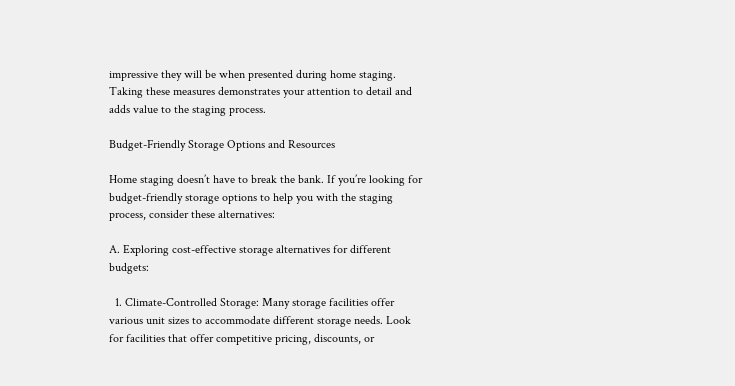impressive they will be when presented during home staging. Taking these measures demonstrates your attention to detail and adds value to the staging process.

Budget-Friendly Storage Options and Resources

Home staging doesn’t have to break the bank. If you’re looking for budget-friendly storage options to help you with the staging process, consider these alternatives:

A. Exploring cost-effective storage alternatives for different budgets:

  1. Climate-Controlled Storage: Many storage facilities offer various unit sizes to accommodate different storage needs. Look for facilities that offer competitive pricing, discounts, or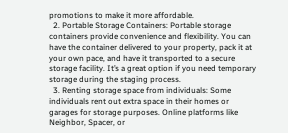promotions to make it more affordable.
  2. Portable Storage Containers: Portable storage containers provide convenience and flexibility. You can have the container delivered to your property, pack it at your own pace, and have it transported to a secure storage facility. It’s a great option if you need temporary storage during the staging process.
  3. Renting storage space from individuals: Some individuals rent out extra space in their homes or garages for storage purposes. Online platforms like Neighbor, Spacer, or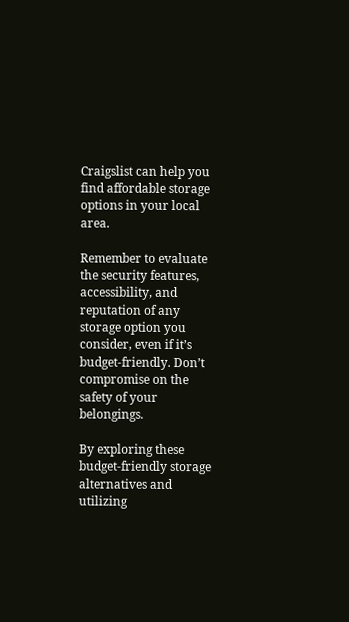Craigslist can help you find affordable storage options in your local area.

Remember to evaluate the security features, accessibility, and reputation of any storage option you consider, even if it’s budget-friendly. Don’t compromise on the safety of your belongings.

By exploring these budget-friendly storage alternatives and utilizing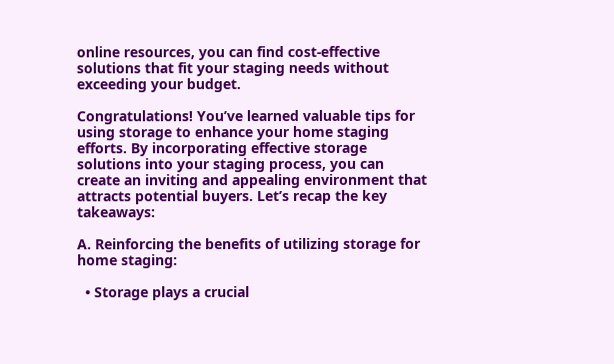online resources, you can find cost-effective solutions that fit your staging needs without exceeding your budget.

Congratulations! You’ve learned valuable tips for using storage to enhance your home staging efforts. By incorporating effective storage solutions into your staging process, you can create an inviting and appealing environment that attracts potential buyers. Let’s recap the key takeaways:

A. Reinforcing the benefits of utilizing storage for home staging:

  • Storage plays a crucial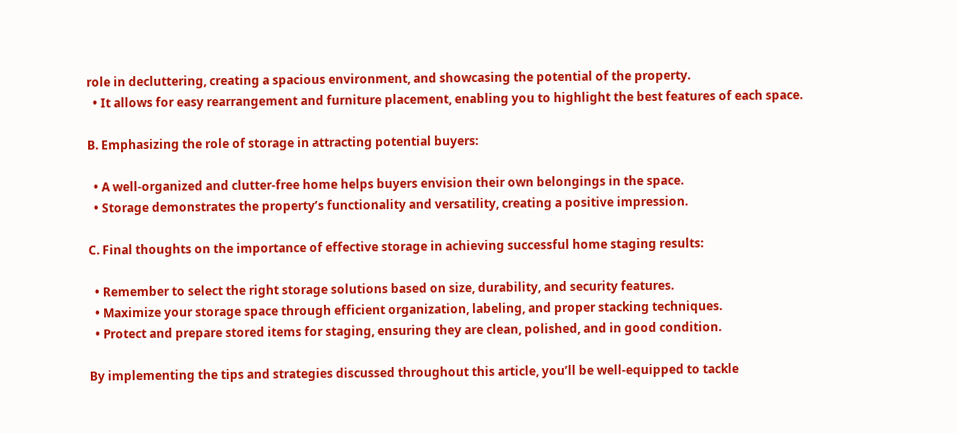role in decluttering, creating a spacious environment, and showcasing the potential of the property.
  • It allows for easy rearrangement and furniture placement, enabling you to highlight the best features of each space.

B. Emphasizing the role of storage in attracting potential buyers:

  • A well-organized and clutter-free home helps buyers envision their own belongings in the space.
  • Storage demonstrates the property’s functionality and versatility, creating a positive impression.

C. Final thoughts on the importance of effective storage in achieving successful home staging results:

  • Remember to select the right storage solutions based on size, durability, and security features.
  • Maximize your storage space through efficient organization, labeling, and proper stacking techniques.
  • Protect and prepare stored items for staging, ensuring they are clean, polished, and in good condition.

By implementing the tips and strategies discussed throughout this article, you’ll be well-equipped to tackle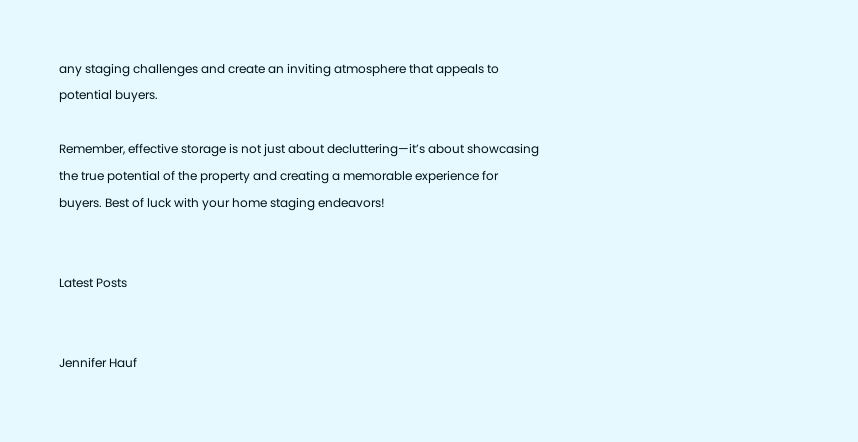any staging challenges and create an inviting atmosphere that appeals to potential buyers.

Remember, effective storage is not just about decluttering—it’s about showcasing the true potential of the property and creating a memorable experience for buyers. Best of luck with your home staging endeavors!


Latest Posts


Jennifer Hauf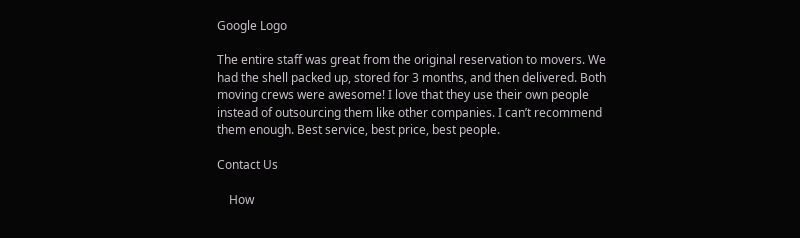Google Logo

The entire staff was great from the original reservation to movers. We had the shell packed up, stored for 3 months, and then delivered. Both moving crews were awesome! I love that they use their own people instead of outsourcing them like other companies. I can’t recommend them enough. Best service, best price, best people.

Contact Us

    How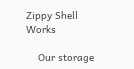Zippy Shell Works

    Our storage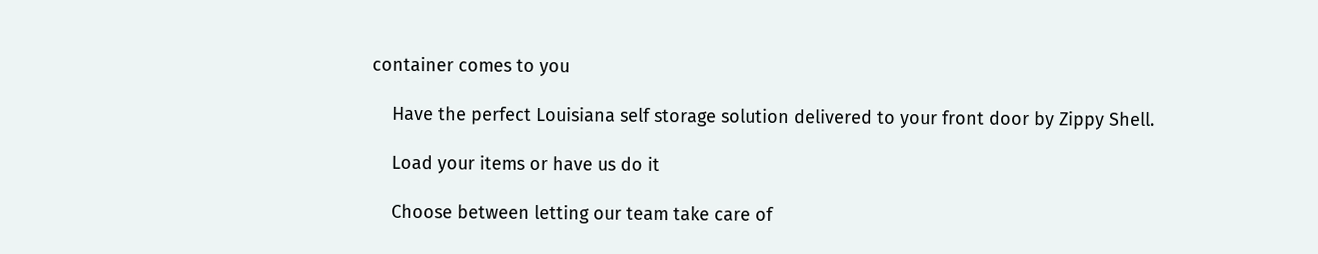container comes to you

    Have the perfect Louisiana self storage solution delivered to your front door by Zippy Shell.

    Load your items or have us do it

    Choose between letting our team take care of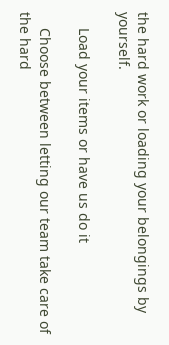the hard work or loading your belongings by yourself.

    Load your items or have us do it

    Choose between letting our team take care of the hard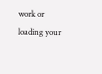work or loading your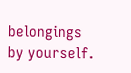belongings by yourself.